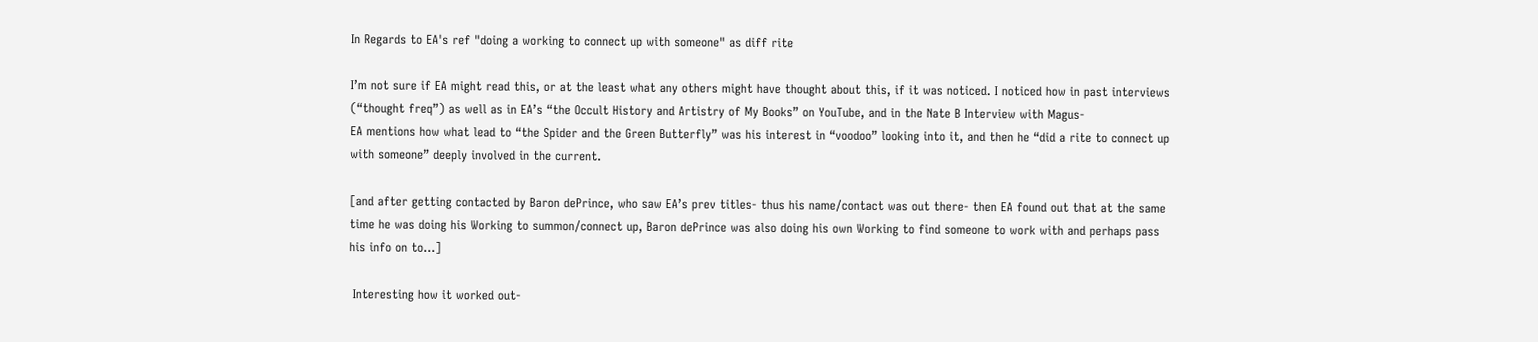In Regards to EA's ref "doing a working to connect up with someone" as diff rite

I’m not sure if EA might read this, or at the least what any others might have thought about this, if it was noticed. I noticed how in past interviews (“thought freq”) as well as in EA’s “the Occult History and Artistry of My Books” on YouTube, and in the Nate B Interview with Magus-
EA mentions how what lead to “the Spider and the Green Butterfly” was his interest in “voodoo” looking into it, and then he “did a rite to connect up with someone” deeply involved in the current.

[and after getting contacted by Baron dePrince, who saw EA’s prev titles- thus his name/contact was out there- then EA found out that at the same time he was doing his Working to summon/connect up, Baron dePrince was also doing his own Working to find someone to work with and perhaps pass his info on to…]

 Interesting how it worked out-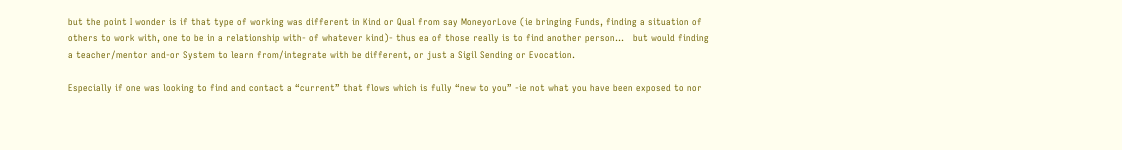but the point I wonder is if that type of working was different in Kind or Qual from say MoneyorLove (ie bringing Funds, finding a situation of others to work with, one to be in a relationship with- of whatever kind)- thus ea of those really is to find another person...   but would finding a teacher/mentor and-or System to learn from/integrate with be different, or just a Sigil Sending or Evocation.

Especially if one was looking to find and contact a “current” that flows which is fully “new to you” -ie not what you have been exposed to nor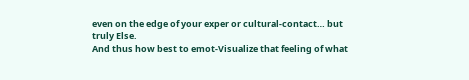even on the edge of your exper or cultural-contact… but truly Else.
And thus how best to emot-Visualize that feeling of what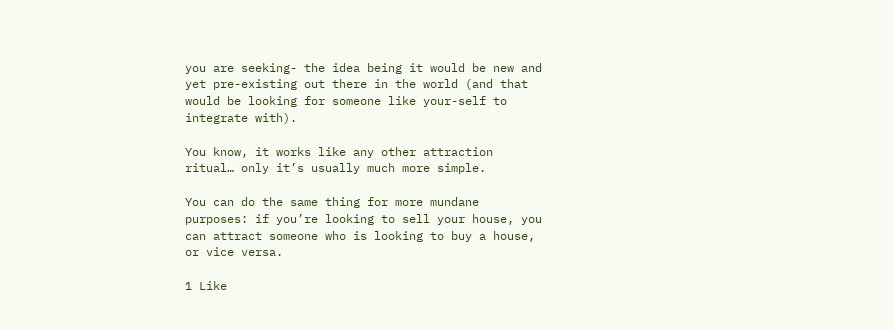you are seeking- the idea being it would be new and yet pre-existing out there in the world (and that would be looking for someone like your-self to integrate with).

You know, it works like any other attraction ritual… only it’s usually much more simple.

You can do the same thing for more mundane purposes: if you’re looking to sell your house, you can attract someone who is looking to buy a house, or vice versa.

1 Like